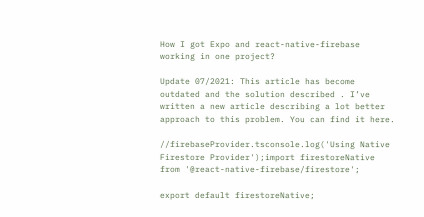How I got Expo and react-native-firebase working in one project?

Update 07/2021: This article has become outdated and the solution described . I’ve written a new article describing a lot better approach to this problem. You can find it here.

//firebaseProvider.tsconsole.log('Using Native Firestore Provider');import firestoreNative from '@react-native-firebase/firestore';

export default firestoreNative;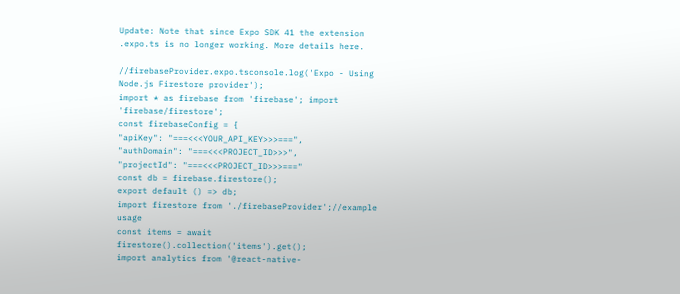Update: Note that since Expo SDK 41 the extension .expo.ts is no longer working. More details here.

//firebaseProvider.expo.tsconsole.log('Expo - Using Node.js Firestore provider');
import * as firebase from 'firebase'; import 'firebase/firestore';
const firebaseConfig = {
"apiKey": "===<<<YOUR_API_KEY>>>===",
"authDomain": "===<<<PROJECT_ID>>>",
"projectId": "===<<<PROJECT_ID>>>==="
const db = firebase.firestore();
export default () => db;
import firestore from './firebaseProvider';//example usage
const items = await firestore().collection('items').get();
import analytics from '@react-native-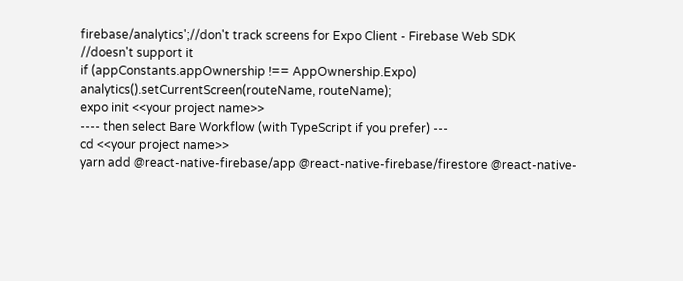firebase/analytics';//don't track screens for Expo Client - Firebase Web SDK
//doesn't support it
if (appConstants.appOwnership !== AppOwnership.Expo)
analytics().setCurrentScreen(routeName, routeName);
expo init <<your project name>>
---- then select Bare Workflow (with TypeScript if you prefer) ---
cd <<your project name>>
yarn add @react-native-firebase/app @react-native-firebase/firestore @react-native-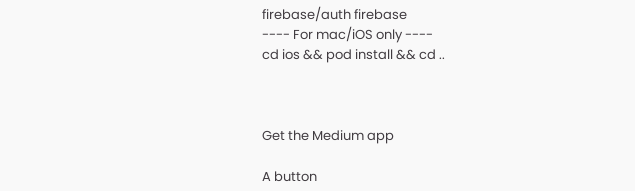firebase/auth firebase
---- For mac/iOS only ----
cd ios && pod install && cd ..



Get the Medium app

A button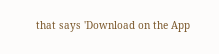that says 'Download on the App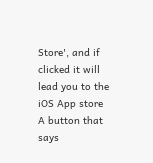Store', and if clicked it will lead you to the iOS App store
A button that says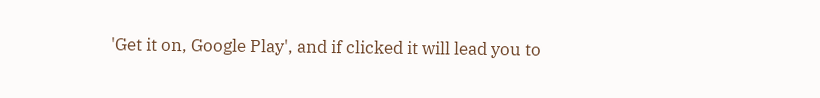'Get it on, Google Play', and if clicked it will lead you to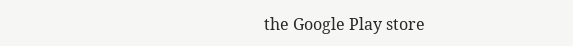the Google Play store